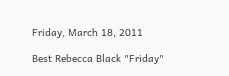Friday, March 18, 2011

Best Rebecca Black "Friday"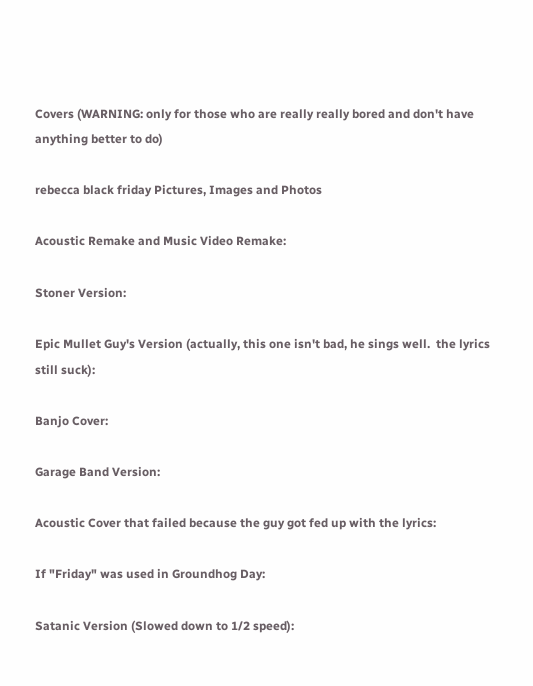Covers (WARNING: only for those who are really really bored and don't have anything better to do)

rebecca black friday Pictures, Images and Photos

Acoustic Remake and Music Video Remake:

Stoner Version:

Epic Mullet Guy's Version (actually, this one isn't bad, he sings well.  the lyrics still suck):

Banjo Cover:

Garage Band Version:

Acoustic Cover that failed because the guy got fed up with the lyrics:

If "Friday" was used in Groundhog Day:

Satanic Version (Slowed down to 1/2 speed):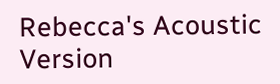Rebecca's Acoustic Version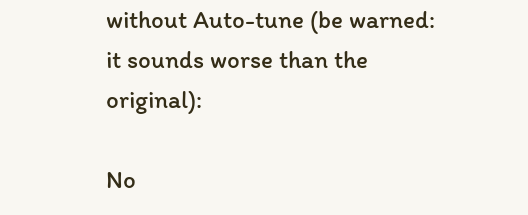without Auto-tune (be warned: it sounds worse than the original):

No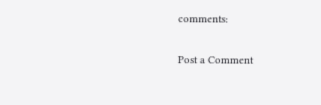comments:

Post a Comment